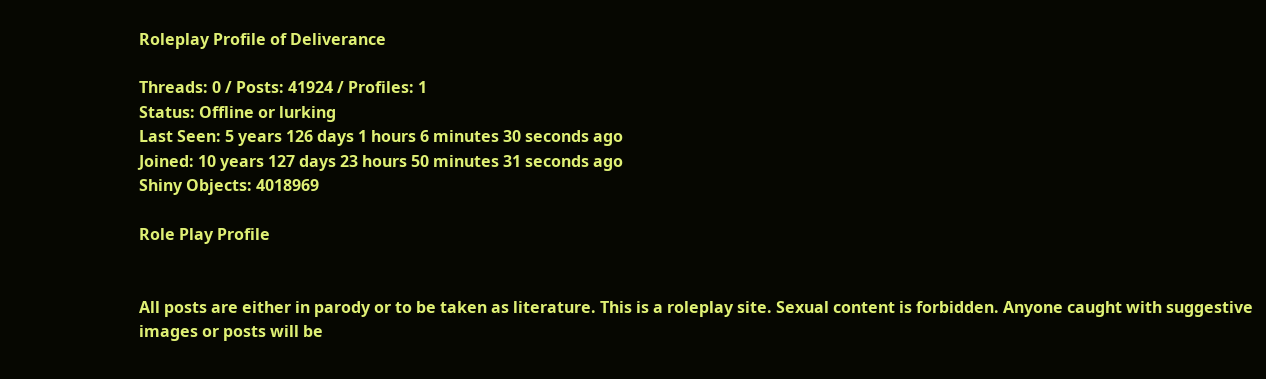Roleplay Profile of Deliverance

Threads: 0 / Posts: 41924 / Profiles: 1
Status: Offline or lurking
Last Seen: 5 years 126 days 1 hours 6 minutes 30 seconds ago
Joined: 10 years 127 days 23 hours 50 minutes 31 seconds ago
Shiny Objects: 4018969

Role Play Profile


All posts are either in parody or to be taken as literature. This is a roleplay site. Sexual content is forbidden. Anyone caught with suggestive images or posts will be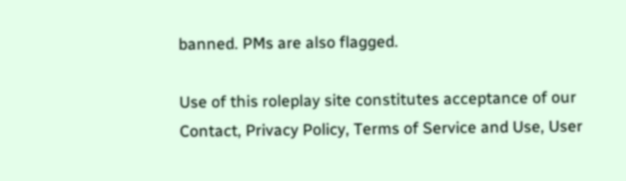banned. PMs are also flagged.

Use of this roleplay site constitutes acceptance of our
Contact, Privacy Policy, Terms of Service and Use, User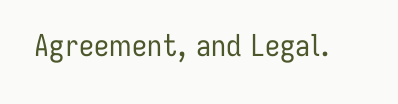Agreement, and Legal.